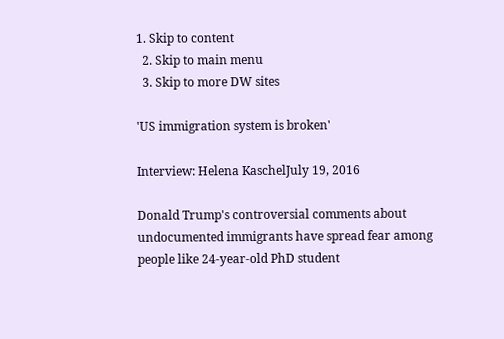1. Skip to content
  2. Skip to main menu
  3. Skip to more DW sites

'US immigration system is broken'

Interview: Helena KaschelJuly 19, 2016

Donald Trump's controversial comments about undocumented immigrants have spread fear among people like 24-year-old PhD student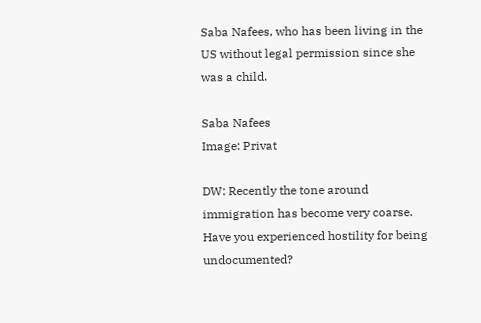Saba Nafees, who has been living in the US without legal permission since she was a child.

Saba Nafees
Image: Privat

DW: Recently the tone around immigration has become very coarse. Have you experienced hostility for being undocumented?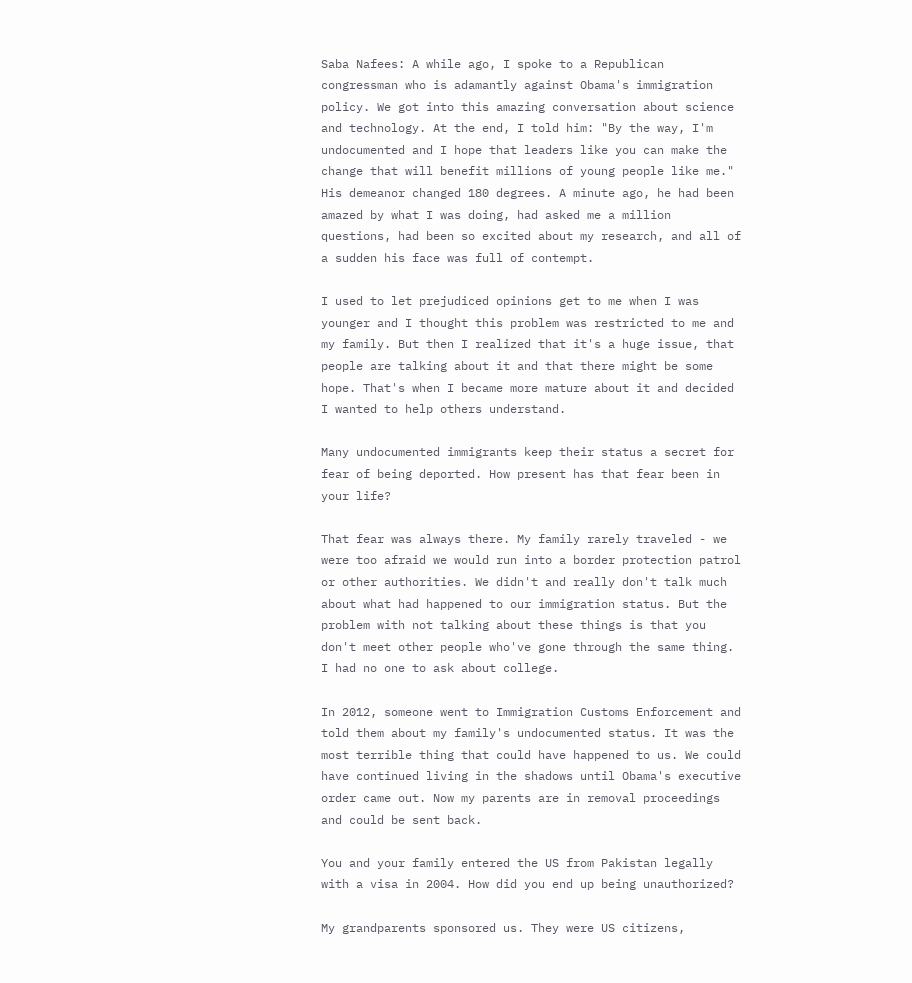Saba Nafees: A while ago, I spoke to a Republican congressman who is adamantly against Obama's immigration policy. We got into this amazing conversation about science and technology. At the end, I told him: "By the way, I'm undocumented and I hope that leaders like you can make the change that will benefit millions of young people like me." His demeanor changed 180 degrees. A minute ago, he had been amazed by what I was doing, had asked me a million questions, had been so excited about my research, and all of a sudden his face was full of contempt.

I used to let prejudiced opinions get to me when I was younger and I thought this problem was restricted to me and my family. But then I realized that it's a huge issue, that people are talking about it and that there might be some hope. That's when I became more mature about it and decided I wanted to help others understand.

Many undocumented immigrants keep their status a secret for fear of being deported. How present has that fear been in your life?

That fear was always there. My family rarely traveled - we were too afraid we would run into a border protection patrol or other authorities. We didn't and really don't talk much about what had happened to our immigration status. But the problem with not talking about these things is that you don't meet other people who've gone through the same thing. I had no one to ask about college.

In 2012, someone went to Immigration Customs Enforcement and told them about my family's undocumented status. It was the most terrible thing that could have happened to us. We could have continued living in the shadows until Obama's executive order came out. Now my parents are in removal proceedings and could be sent back.

You and your family entered the US from Pakistan legally with a visa in 2004. How did you end up being unauthorized?

My grandparents sponsored us. They were US citizens,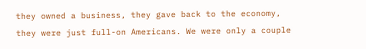they owned a business, they gave back to the economy, they were just full-on Americans. We were only a couple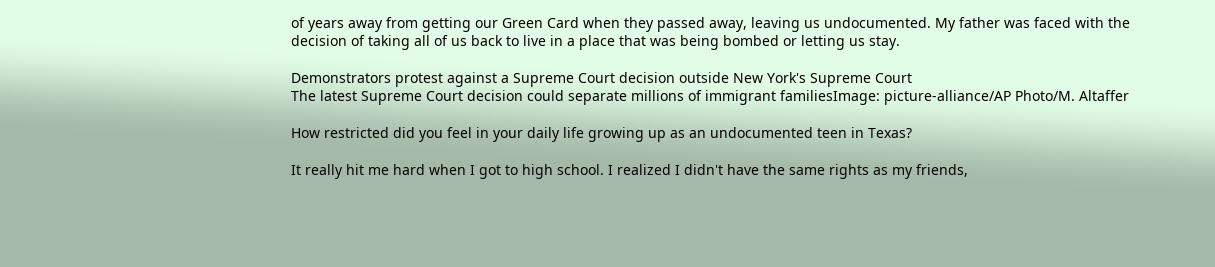of years away from getting our Green Card when they passed away, leaving us undocumented. My father was faced with the decision of taking all of us back to live in a place that was being bombed or letting us stay.

Demonstrators protest against a Supreme Court decision outside New York's Supreme Court
The latest Supreme Court decision could separate millions of immigrant familiesImage: picture-alliance/AP Photo/M. Altaffer

How restricted did you feel in your daily life growing up as an undocumented teen in Texas?

It really hit me hard when I got to high school. I realized I didn't have the same rights as my friends,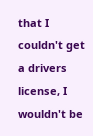that I couldn't get a drivers license, I wouldn't be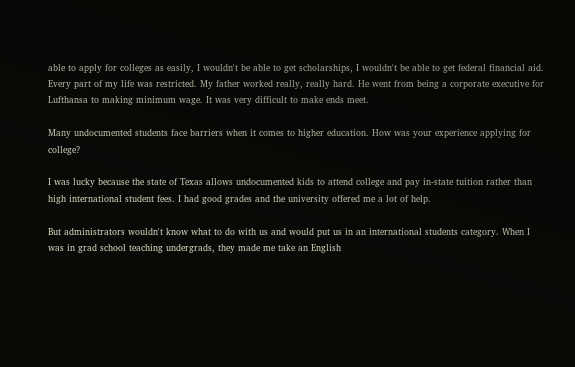able to apply for colleges as easily, I wouldn't be able to get scholarships, I wouldn't be able to get federal financial aid. Every part of my life was restricted. My father worked really, really hard. He went from being a corporate executive for Lufthansa to making minimum wage. It was very difficult to make ends meet.

Many undocumented students face barriers when it comes to higher education. How was your experience applying for college?

I was lucky because the state of Texas allows undocumented kids to attend college and pay in-state tuition rather than high international student fees. I had good grades and the university offered me a lot of help.

But administrators wouldn't know what to do with us and would put us in an international students category. When I was in grad school teaching undergrads, they made me take an English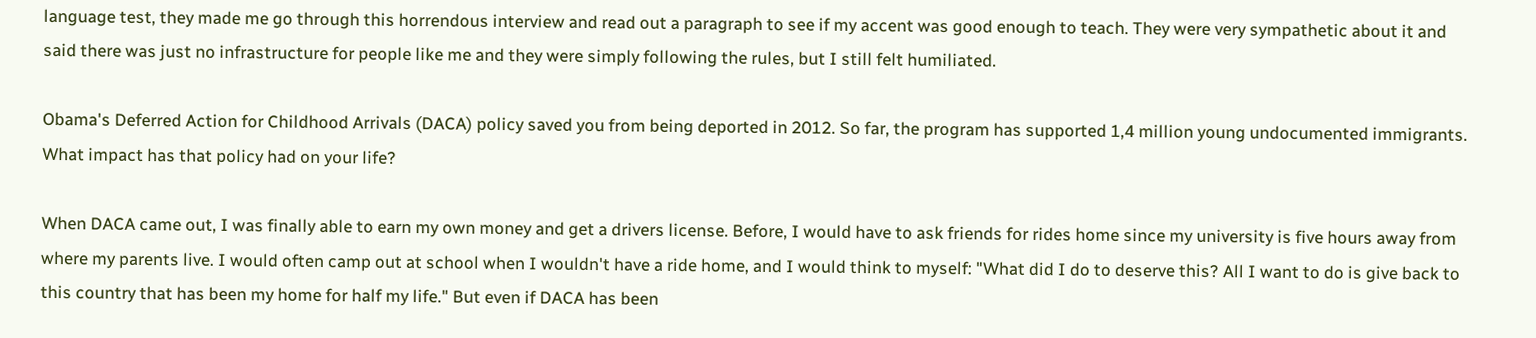language test, they made me go through this horrendous interview and read out a paragraph to see if my accent was good enough to teach. They were very sympathetic about it and said there was just no infrastructure for people like me and they were simply following the rules, but I still felt humiliated.

Obama's Deferred Action for Childhood Arrivals (DACA) policy saved you from being deported in 2012. So far, the program has supported 1,4 million young undocumented immigrants. What impact has that policy had on your life?

When DACA came out, I was finally able to earn my own money and get a drivers license. Before, I would have to ask friends for rides home since my university is five hours away from where my parents live. I would often camp out at school when I wouldn't have a ride home, and I would think to myself: "What did I do to deserve this? All I want to do is give back to this country that has been my home for half my life." But even if DACA has been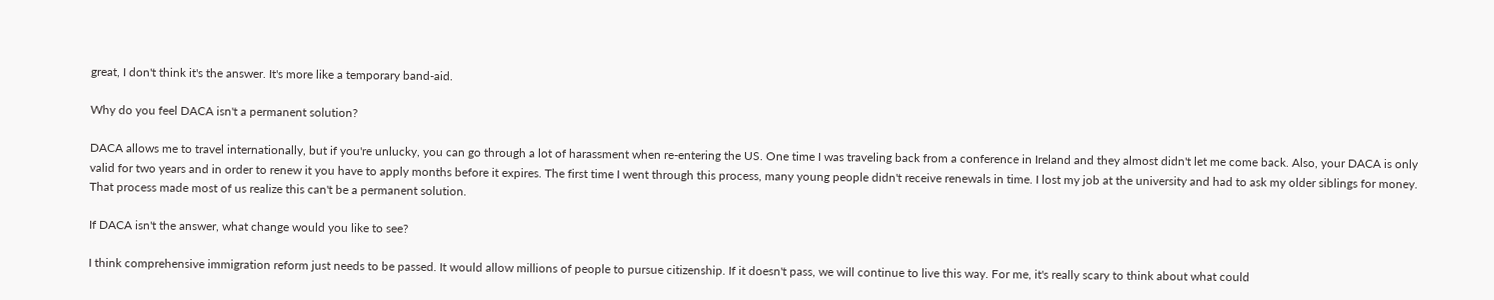great, I don't think it's the answer. It's more like a temporary band-aid.

Why do you feel DACA isn't a permanent solution?

DACA allows me to travel internationally, but if you're unlucky, you can go through a lot of harassment when re-entering the US. One time I was traveling back from a conference in Ireland and they almost didn't let me come back. Also, your DACA is only valid for two years and in order to renew it you have to apply months before it expires. The first time I went through this process, many young people didn't receive renewals in time. I lost my job at the university and had to ask my older siblings for money. That process made most of us realize this can't be a permanent solution.

If DACA isn't the answer, what change would you like to see?

I think comprehensive immigration reform just needs to be passed. It would allow millions of people to pursue citizenship. If it doesn't pass, we will continue to live this way. For me, it's really scary to think about what could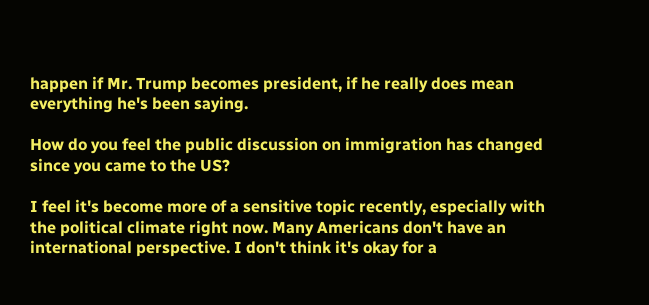happen if Mr. Trump becomes president, if he really does mean everything he's been saying.

How do you feel the public discussion on immigration has changed since you came to the US?

I feel it's become more of a sensitive topic recently, especially with the political climate right now. Many Americans don't have an international perspective. I don't think it's okay for a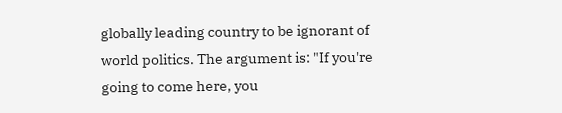globally leading country to be ignorant of world politics. The argument is: "If you're going to come here, you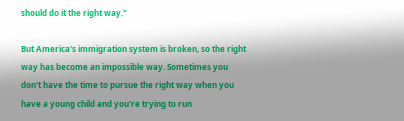should do it the right way."

But America's immigration system is broken, so the right way has become an impossible way. Sometimes you don't have the time to pursue the right way when you have a young child and you're trying to run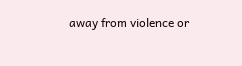away from violence or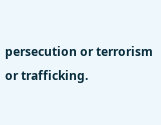persecution or terrorism or trafficking.